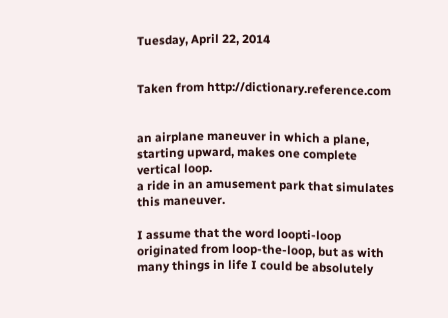Tuesday, April 22, 2014


Taken from http://dictionary.reference.com


an airplane maneuver in which a plane, starting upward, makes one complete vertical loop.
a ride in an amusement park that simulates this maneuver.

I assume that the word loopti-loop originated from loop-the-loop, but as with many things in life I could be absolutely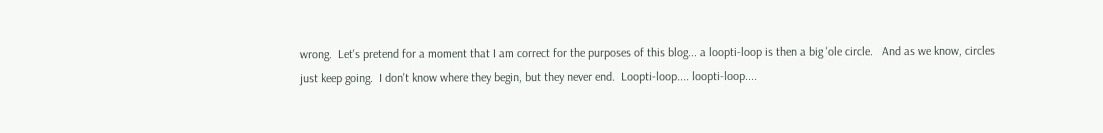wrong.  Let's pretend for a moment that I am correct for the purposes of this blog... a loopti-loop is then a big 'ole circle.   And as we know, circles just keep going.  I don't know where they begin, but they never end.  Loopti-loop.... loopti-loop....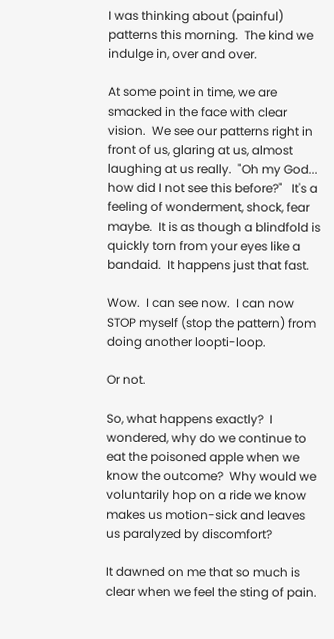I was thinking about (painful) patterns this morning.  The kind we indulge in, over and over.

At some point in time, we are smacked in the face with clear vision.  We see our patterns right in front of us, glaring at us, almost laughing at us really.  "Oh my God... how did I not see this before?"   It's a feeling of wonderment, shock, fear maybe.  It is as though a blindfold is quickly torn from your eyes like a bandaid.  It happens just that fast.

Wow.  I can see now.  I can now STOP myself (stop the pattern) from doing another loopti-loop.

Or not.

So, what happens exactly?  I wondered, why do we continue to eat the poisoned apple when we know the outcome?  Why would we voluntarily hop on a ride we know makes us motion-sick and leaves us paralyzed by discomfort?

It dawned on me that so much is clear when we feel the sting of pain.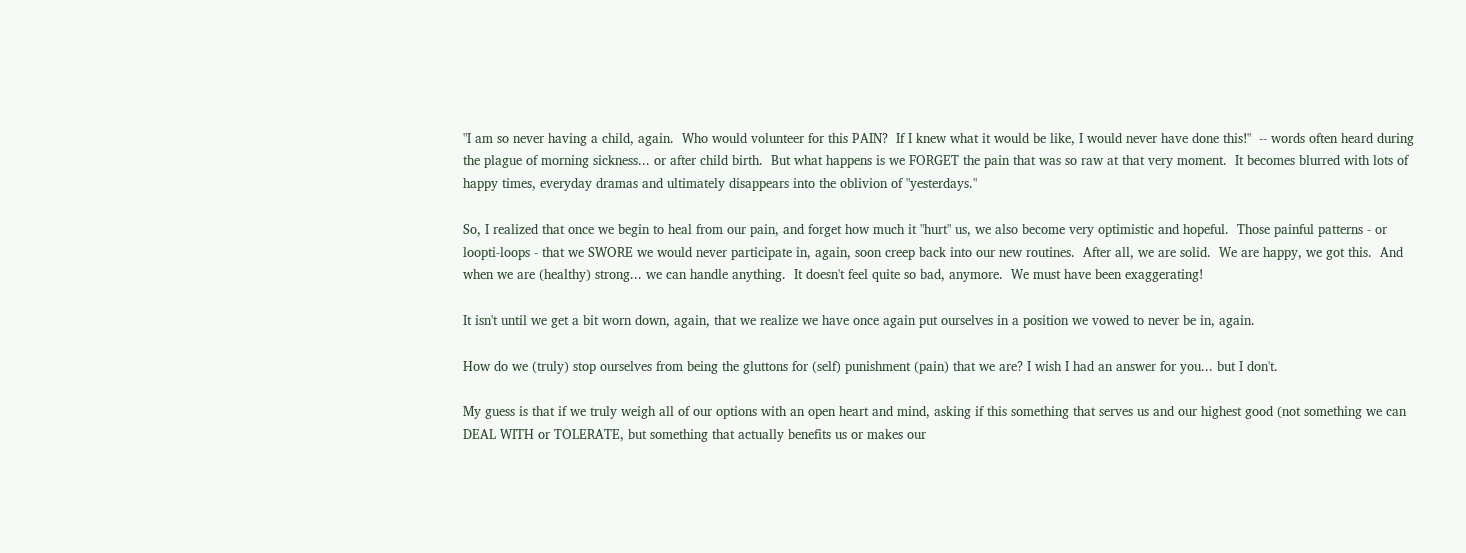"I am so never having a child, again.  Who would volunteer for this PAIN?  If I knew what it would be like, I would never have done this!"  -- words often heard during the plague of morning sickness... or after child birth.  But what happens is we FORGET the pain that was so raw at that very moment.  It becomes blurred with lots of happy times, everyday dramas and ultimately disappears into the oblivion of "yesterdays."

So, I realized that once we begin to heal from our pain, and forget how much it "hurt" us, we also become very optimistic and hopeful.  Those painful patterns - or loopti-loops - that we SWORE we would never participate in, again, soon creep back into our new routines.  After all, we are solid.  We are happy, we got this.  And when we are (healthy) strong... we can handle anything.  It doesn't feel quite so bad, anymore.  We must have been exaggerating!

It isn't until we get a bit worn down, again, that we realize we have once again put ourselves in a position we vowed to never be in, again.

How do we (truly) stop ourselves from being the gluttons for (self) punishment (pain) that we are? I wish I had an answer for you... but I don't.

My guess is that if we truly weigh all of our options with an open heart and mind, asking if this something that serves us and our highest good (not something we can DEAL WITH or TOLERATE, but something that actually benefits us or makes our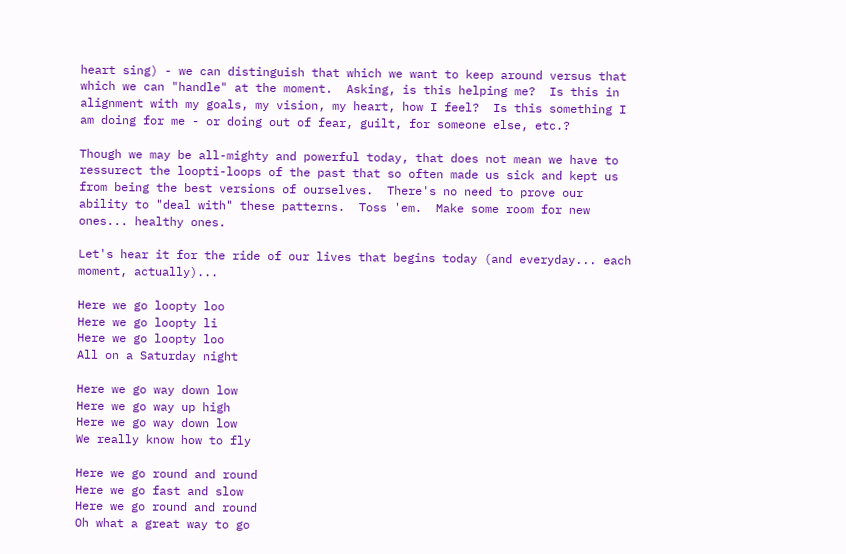heart sing) - we can distinguish that which we want to keep around versus that which we can "handle" at the moment.  Asking, is this helping me?  Is this in alignment with my goals, my vision, my heart, how I feel?  Is this something I am doing for me - or doing out of fear, guilt, for someone else, etc.?

Though we may be all-mighty and powerful today, that does not mean we have to ressurect the loopti-loops of the past that so often made us sick and kept us from being the best versions of ourselves.  There's no need to prove our ability to "deal with" these patterns.  Toss 'em.  Make some room for new ones... healthy ones.

Let's hear it for the ride of our lives that begins today (and everyday... each moment, actually)...

Here we go loopty loo
Here we go loopty li
Here we go loopty loo
All on a Saturday night

Here we go way down low
Here we go way up high
Here we go way down low
We really know how to fly

Here we go round and round
Here we go fast and slow
Here we go round and round
Oh what a great way to go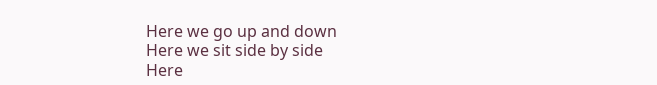Here we go up and down
Here we sit side by side
Here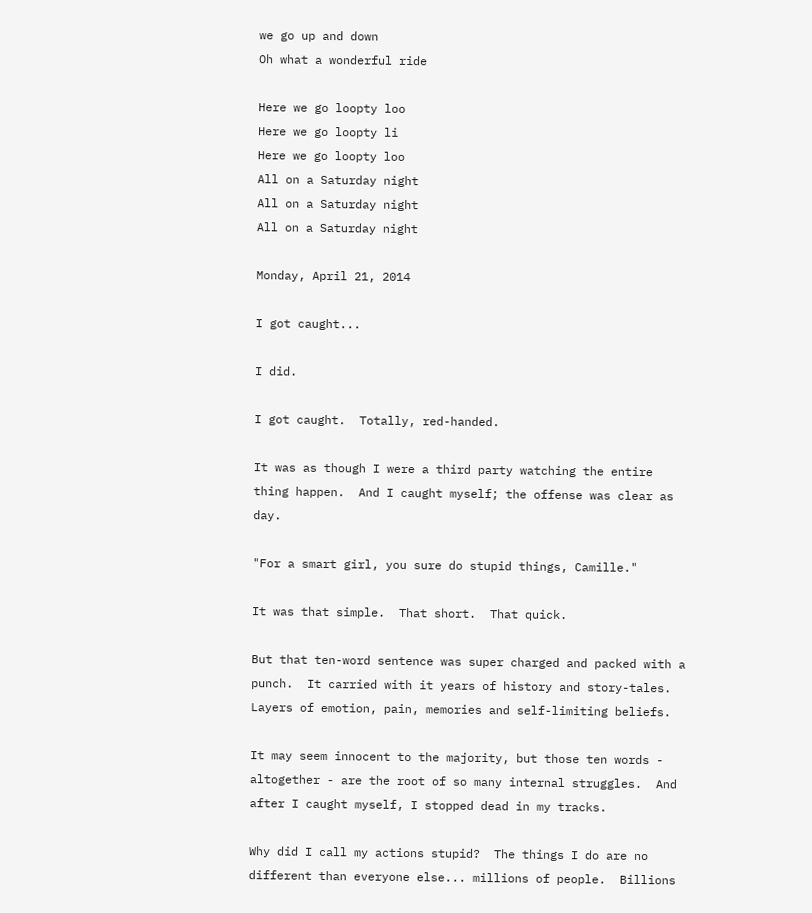we go up and down
Oh what a wonderful ride

Here we go loopty loo
Here we go loopty li
Here we go loopty loo
All on a Saturday night
All on a Saturday night
All on a Saturday night

Monday, April 21, 2014

I got caught...

I did.

I got caught.  Totally, red-handed.

It was as though I were a third party watching the entire thing happen.  And I caught myself; the offense was clear as day.

"For a smart girl, you sure do stupid things, Camille."

It was that simple.  That short.  That quick.

But that ten-word sentence was super charged and packed with a punch.  It carried with it years of history and story-tales.  Layers of emotion, pain, memories and self-limiting beliefs.

It may seem innocent to the majority, but those ten words - altogether - are the root of so many internal struggles.  And after I caught myself, I stopped dead in my tracks.

Why did I call my actions stupid?  The things I do are no different than everyone else... millions of people.  Billions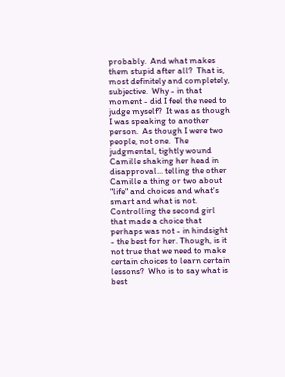probably.  And what makes them stupid after all?  That is, most definitely and completely, subjective.  Why - in that moment - did I feel the need to judge myself?  It was as though I was speaking to another person.  As though I were two people, not one.  The judgmental, tightly wound Camille shaking her head in disapproval... telling the other Camille a thing or two about "life" and choices and what's smart and what is not.  Controlling the second girl that made a choice that perhaps was not - in hindsight - the best for her. Though, is it not true that we need to make certain choices to learn certain lessons?  Who is to say what is best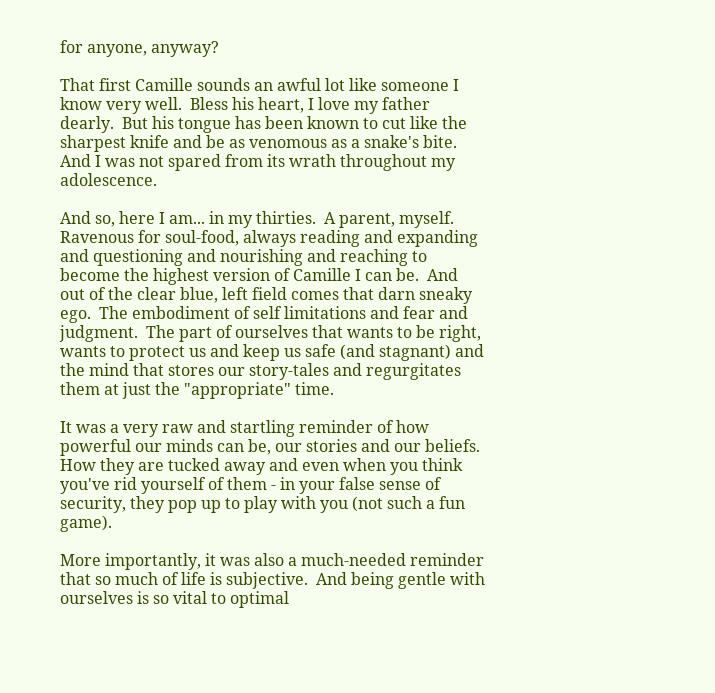for anyone, anyway?

That first Camille sounds an awful lot like someone I know very well.  Bless his heart, I love my father dearly.  But his tongue has been known to cut like the sharpest knife and be as venomous as a snake's bite.  And I was not spared from its wrath throughout my adolescence.

And so, here I am... in my thirties.  A parent, myself.  Ravenous for soul-food, always reading and expanding and questioning and nourishing and reaching to become the highest version of Camille I can be.  And out of the clear blue, left field comes that darn sneaky ego.  The embodiment of self limitations and fear and judgment.  The part of ourselves that wants to be right, wants to protect us and keep us safe (and stagnant) and the mind that stores our story-tales and regurgitates them at just the "appropriate" time.

It was a very raw and startling reminder of how powerful our minds can be, our stories and our beliefs. How they are tucked away and even when you think you've rid yourself of them - in your false sense of security, they pop up to play with you (not such a fun game).

More importantly, it was also a much-needed reminder that so much of life is subjective.  And being gentle with ourselves is so vital to optimal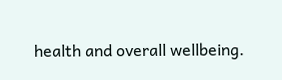health and overall wellbeing.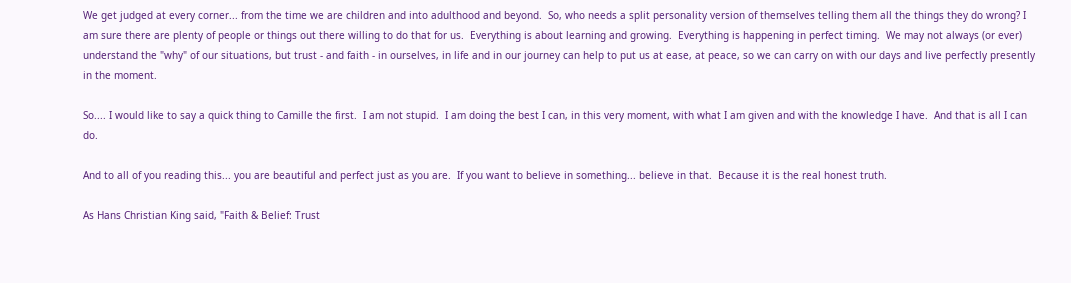We get judged at every corner... from the time we are children and into adulthood and beyond.  So, who needs a split personality version of themselves telling them all the things they do wrong? I am sure there are plenty of people or things out there willing to do that for us.  Everything is about learning and growing.  Everything is happening in perfect timing.  We may not always (or ever) understand the "why" of our situations, but trust - and faith - in ourselves, in life and in our journey can help to put us at ease, at peace, so we can carry on with our days and live perfectly presently in the moment.

So.... I would like to say a quick thing to Camille the first.  I am not stupid.  I am doing the best I can, in this very moment, with what I am given and with the knowledge I have.  And that is all I can do.

And to all of you reading this... you are beautiful and perfect just as you are.  If you want to believe in something... believe in that.  Because it is the real honest truth.

As Hans Christian King said, "Faith & Belief: Trust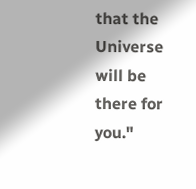that the Universe will be there for you."